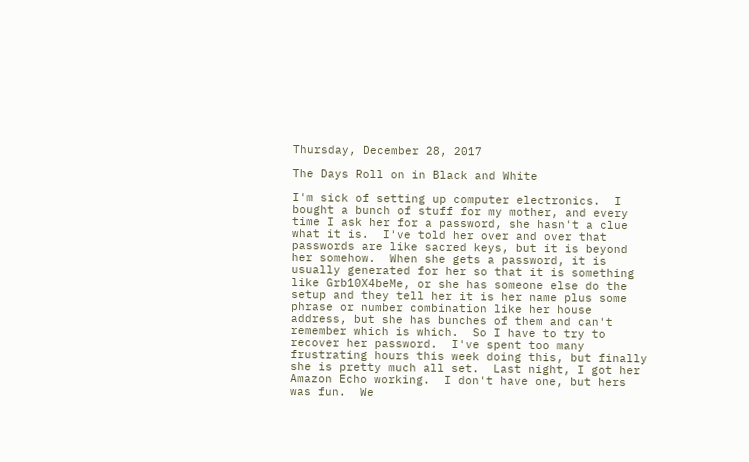Thursday, December 28, 2017

The Days Roll on in Black and White

I'm sick of setting up computer electronics.  I bought a bunch of stuff for my mother, and every time I ask her for a password, she hasn't a clue what it is.  I've told her over and over that passwords are like sacred keys, but it is beyond her somehow.  When she gets a password, it is usually generated for her so that it is something like Grb10X4beMe, or she has someone else do the setup and they tell her it is her name plus some phrase or number combination like her house address, but she has bunches of them and can't remember which is which.  So I have to try to recover her password.  I've spent too many frustrating hours this week doing this, but finally she is pretty much all set.  Last night, I got her Amazon Echo working.  I don't have one, but hers was fun.  We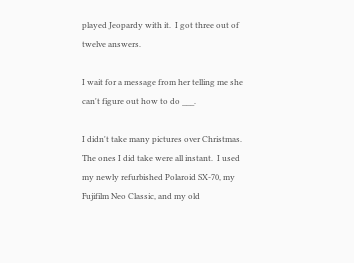played Jeopardy with it.  I got three out of twelve answers.

I wait for a message from her telling me she can't figure out how to do ___.

I didn't take many pictures over Christmas.  The ones I did take were all instant.  I used my newly refurbished Polaroid SX-70, my Fujifilm Neo Classic, and my old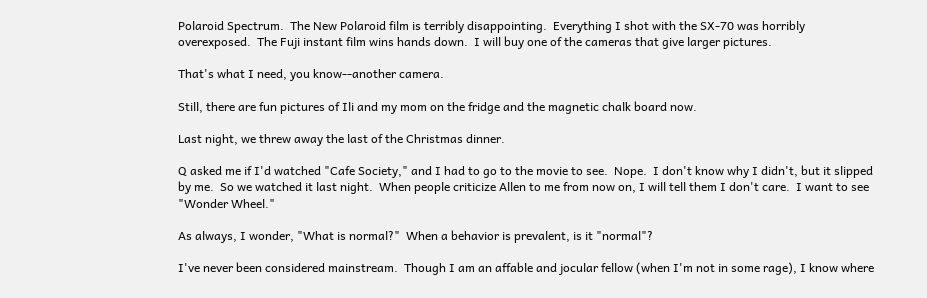Polaroid Spectrum.  The New Polaroid film is terribly disappointing.  Everything I shot with the SX-70 was horribly overexposed.  The Fuji instant film wins hands down.  I will buy one of the cameras that give larger pictures.

That's what I need, you know--another camera.

Still, there are fun pictures of Ili and my mom on the fridge and the magnetic chalk board now.

Last night, we threw away the last of the Christmas dinner.

Q asked me if I'd watched "Cafe Society," and I had to go to the movie to see.  Nope.  I don't know why I didn't, but it slipped by me.  So we watched it last night.  When people criticize Allen to me from now on, I will tell them I don't care.  I want to see "Wonder Wheel."

As always, I wonder, "What is normal?"  When a behavior is prevalent, is it "normal"?

I've never been considered mainstream.  Though I am an affable and jocular fellow (when I'm not in some rage), I know where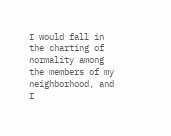I would fall in the charting of normality among the members of my neighborhood, and I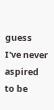guess I've never aspired to be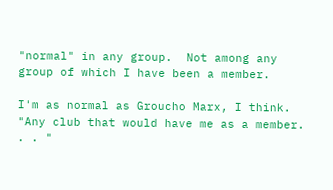"normal" in any group.  Not among any group of which I have been a member.

I'm as normal as Groucho Marx, I think.  "Any club that would have me as a member. . . "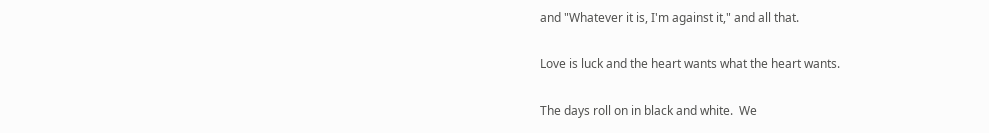and "Whatever it is, I'm against it," and all that.

Love is luck and the heart wants what the heart wants.

The days roll on in black and white.  We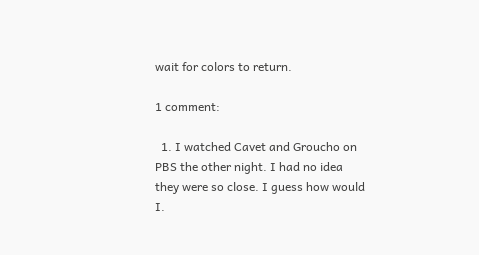wait for colors to return.

1 comment:

  1. I watched Cavet and Groucho on PBS the other night. I had no idea they were so close. I guess how would I.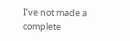I’ve not made a complete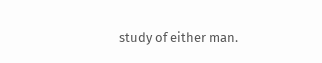study of either man.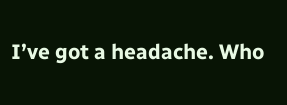I’ve got a headache. Who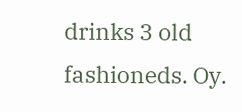drinks 3 old fashioneds. Oy.